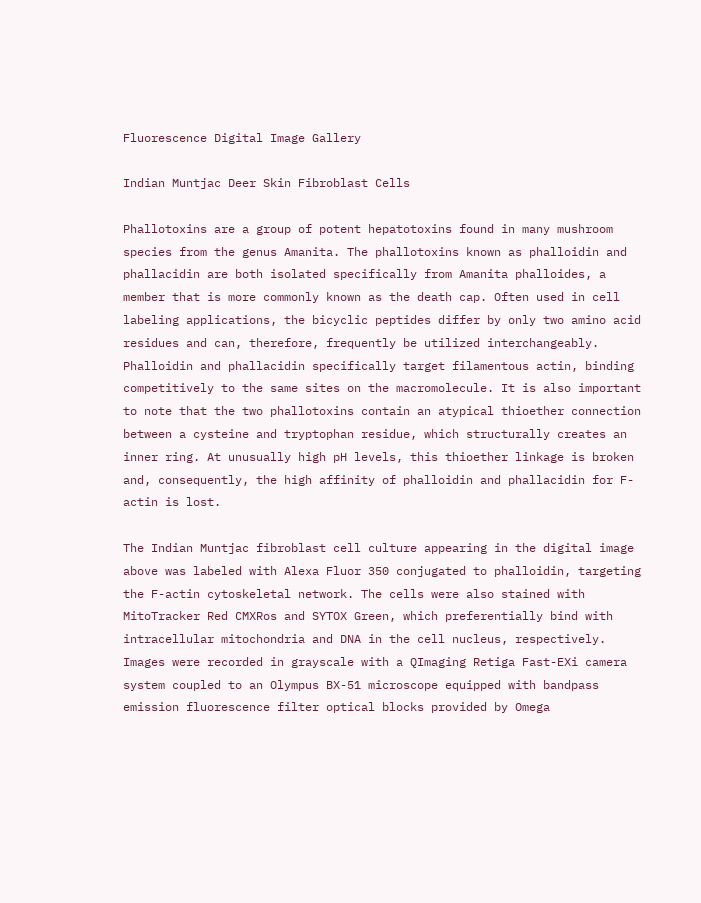Fluorescence Digital Image Gallery

Indian Muntjac Deer Skin Fibroblast Cells

Phallotoxins are a group of potent hepatotoxins found in many mushroom species from the genus Amanita. The phallotoxins known as phalloidin and phallacidin are both isolated specifically from Amanita phalloides, a member that is more commonly known as the death cap. Often used in cell labeling applications, the bicyclic peptides differ by only two amino acid residues and can, therefore, frequently be utilized interchangeably. Phalloidin and phallacidin specifically target filamentous actin, binding competitively to the same sites on the macromolecule. It is also important to note that the two phallotoxins contain an atypical thioether connection between a cysteine and tryptophan residue, which structurally creates an inner ring. At unusually high pH levels, this thioether linkage is broken and, consequently, the high affinity of phalloidin and phallacidin for F-actin is lost.

The Indian Muntjac fibroblast cell culture appearing in the digital image above was labeled with Alexa Fluor 350 conjugated to phalloidin, targeting the F-actin cytoskeletal network. The cells were also stained with MitoTracker Red CMXRos and SYTOX Green, which preferentially bind with intracellular mitochondria and DNA in the cell nucleus, respectively. Images were recorded in grayscale with a QImaging Retiga Fast-EXi camera system coupled to an Olympus BX-51 microscope equipped with bandpass emission fluorescence filter optical blocks provided by Omega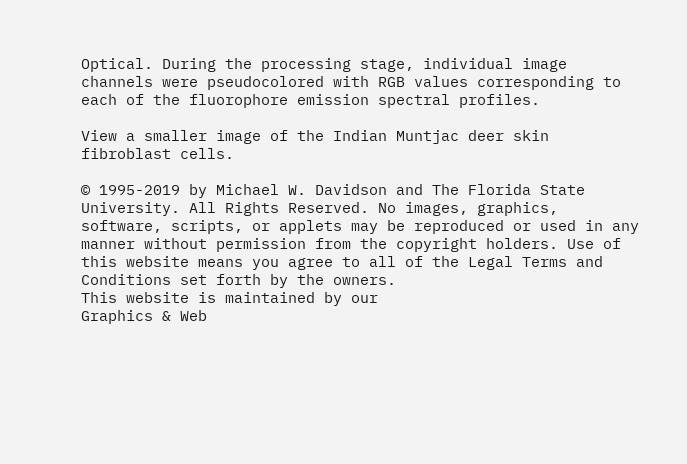Optical. During the processing stage, individual image channels were pseudocolored with RGB values corresponding to each of the fluorophore emission spectral profiles.

View a smaller image of the Indian Muntjac deer skin fibroblast cells.

© 1995-2019 by Michael W. Davidson and The Florida State University. All Rights Reserved. No images, graphics, software, scripts, or applets may be reproduced or used in any manner without permission from the copyright holders. Use of this website means you agree to all of the Legal Terms and Conditions set forth by the owners.
This website is maintained by our
Graphics & Web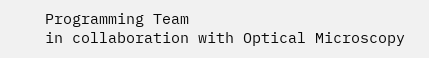Programming Team
in collaboration with Optical Microscopy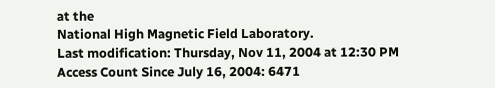at the
National High Magnetic Field Laboratory.
Last modification: Thursday, Nov 11, 2004 at 12:30 PM
Access Count Since July 16, 2004: 6471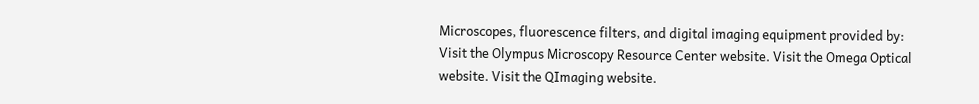Microscopes, fluorescence filters, and digital imaging equipment provided by:
Visit the Olympus Microscopy Resource Center website. Visit the Omega Optical website. Visit the QImaging website.